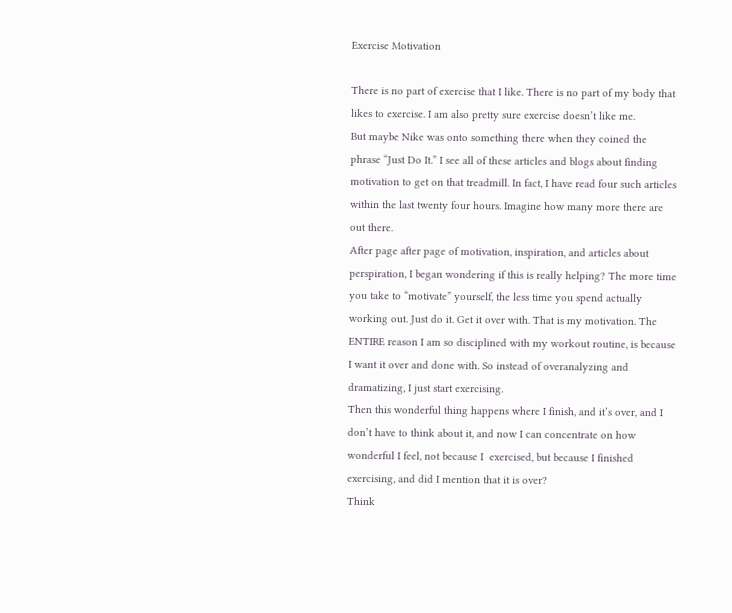Exercise Motivation

There is no part of exercise that I like. There is no part of my body that likes to exercise. I am also pretty sure exercise doesn’t like me.
But maybe Nike was onto something there when they coined the phrase “Just Do It.” I see all of these articles and blogs about finding motivation to get on that treadmill. In fact, I have read four such articles within the last twenty four hours. Imagine how many more there are out there.
After page after page of motivation, inspiration, and articles about perspiration, I began wondering if this is really helping? The more time you take to “motivate” yourself, the less time you spend actually working out. Just do it. Get it over with. That is my motivation. The ENTIRE reason I am so disciplined with my workout routine, is because I want it over and done with. So instead of overanalyzing and dramatizing, I just start exercising.
Then this wonderful thing happens where I finish, and it’s over, and I don’t have to think about it, and now I can concentrate on how wonderful I feel, not because I  exercised, but because I finished exercising, and did I mention that it is over?
Think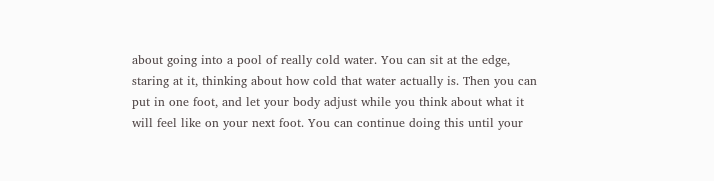about going into a pool of really cold water. You can sit at the edge, staring at it, thinking about how cold that water actually is. Then you can put in one foot, and let your body adjust while you think about what it will feel like on your next foot. You can continue doing this until your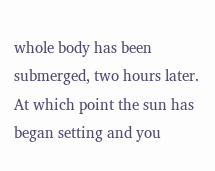whole body has been submerged, two hours later. At which point the sun has began setting and you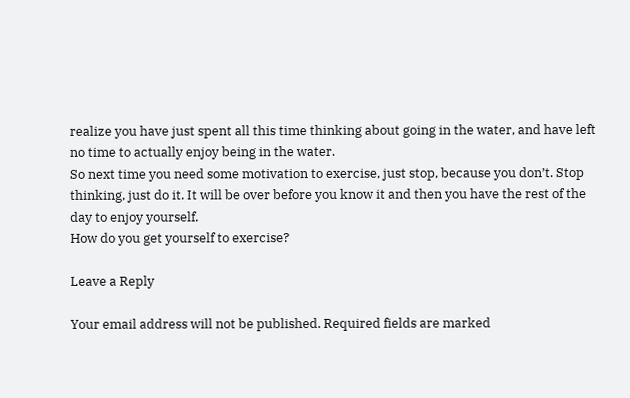realize you have just spent all this time thinking about going in the water, and have left no time to actually enjoy being in the water.
So next time you need some motivation to exercise, just stop, because you don’t. Stop thinking, just do it. It will be over before you know it and then you have the rest of the day to enjoy yourself.
How do you get yourself to exercise?

Leave a Reply

Your email address will not be published. Required fields are marked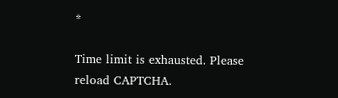*

Time limit is exhausted. Please reload CAPTCHA.